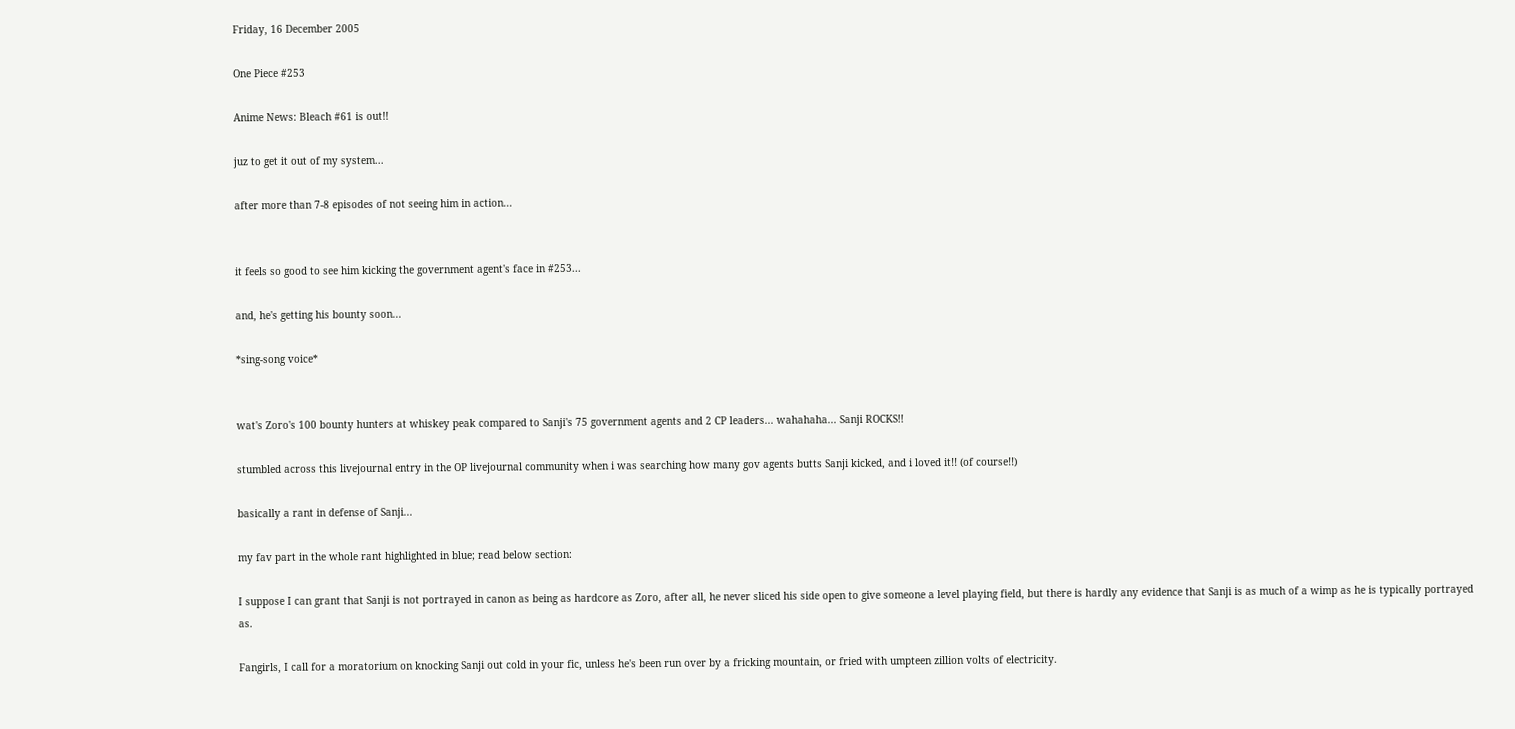Friday, 16 December 2005

One Piece #253

Anime News: Bleach #61 is out!!

juz to get it out of my system...

after more than 7-8 episodes of not seeing him in action...


it feels so good to see him kicking the government agent's face in #253...

and, he's getting his bounty soon...

*sing-song voice*


wat's Zoro's 100 bounty hunters at whiskey peak compared to Sanji's 75 government agents and 2 CP leaders... wahahaha... Sanji ROCKS!!

stumbled across this livejournal entry in the OP livejournal community when i was searching how many gov agents butts Sanji kicked, and i loved it!! (of course!!)

basically a rant in defense of Sanji...

my fav part in the whole rant highlighted in blue; read below section:

I suppose I can grant that Sanji is not portrayed in canon as being as hardcore as Zoro, after all, he never sliced his side open to give someone a level playing field, but there is hardly any evidence that Sanji is as much of a wimp as he is typically portrayed as.

Fangirls, I call for a moratorium on knocking Sanji out cold in your fic, unless he's been run over by a fricking mountain, or fried with umpteen zillion volts of electricity.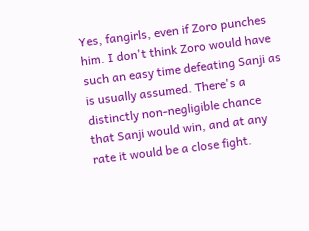Yes, fangirls, even if Zoro punches him. I don't think Zoro would have such an easy time defeating Sanji as is usually assumed. There's a distinctly non-negligible chance that Sanji would win, and at any rate it would be a close fight.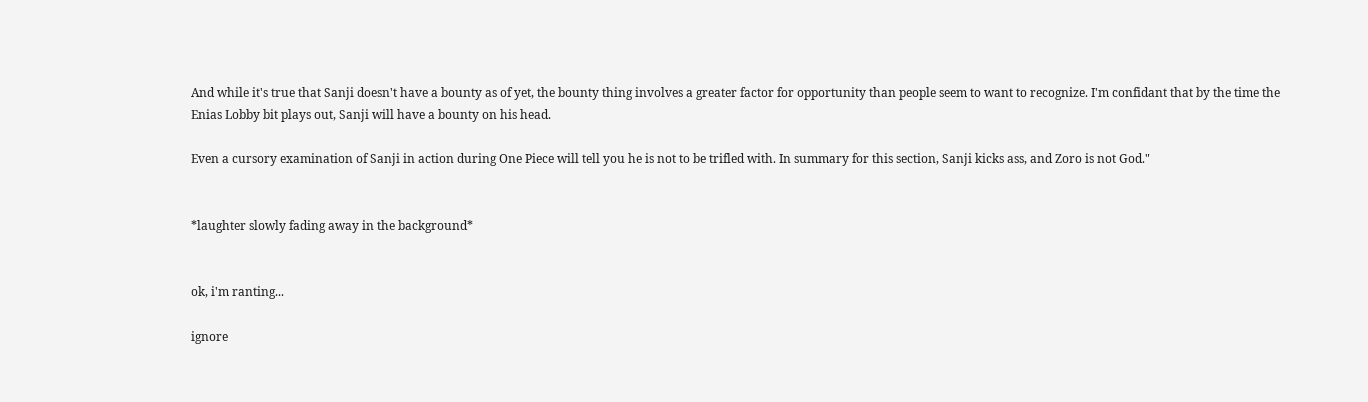And while it's true that Sanji doesn't have a bounty as of yet, the bounty thing involves a greater factor for opportunity than people seem to want to recognize. I'm confidant that by the time the Enias Lobby bit plays out, Sanji will have a bounty on his head.

Even a cursory examination of Sanji in action during One Piece will tell you he is not to be trifled with. In summary for this section, Sanji kicks ass, and Zoro is not God."


*laughter slowly fading away in the background*


ok, i'm ranting...

ignore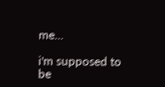me...

i'm supposed to be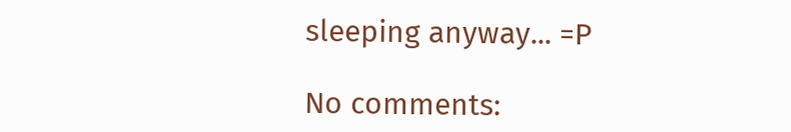sleeping anyway... =P

No comments: